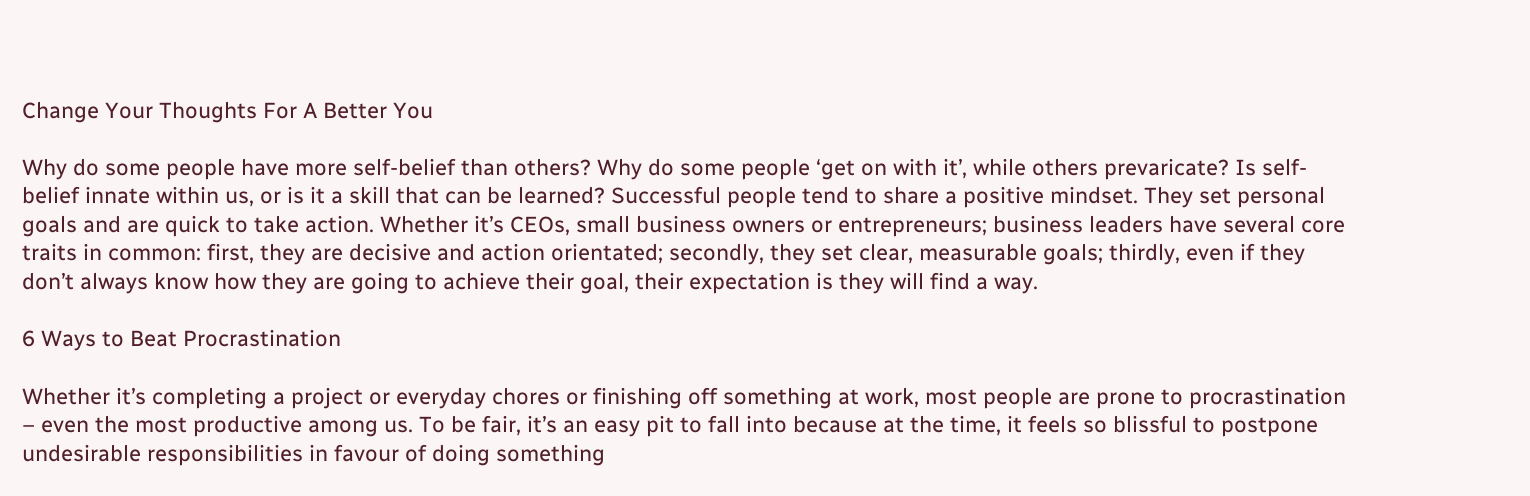Change Your Thoughts For A Better You

Why do some people have more self-belief than others? Why do some people ‘get on with it’, while others prevaricate? Is self-belief innate within us, or is it a skill that can be learned? Successful people tend to share a positive mindset. They set personal goals and are quick to take action. Whether it’s CEOs, small business owners or entrepreneurs; business leaders have several core traits in common: first, they are decisive and action orientated; secondly, they set clear, measurable goals; thirdly, even if they don’t always know how they are going to achieve their goal, their expectation is they will find a way.

6 Ways to Beat Procrastination

Whether it’s completing a project or everyday chores or finishing off something at work, most people are prone to procrastination – even the most productive among us. To be fair, it’s an easy pit to fall into because at the time, it feels so blissful to postpone undesirable responsibilities in favour of doing something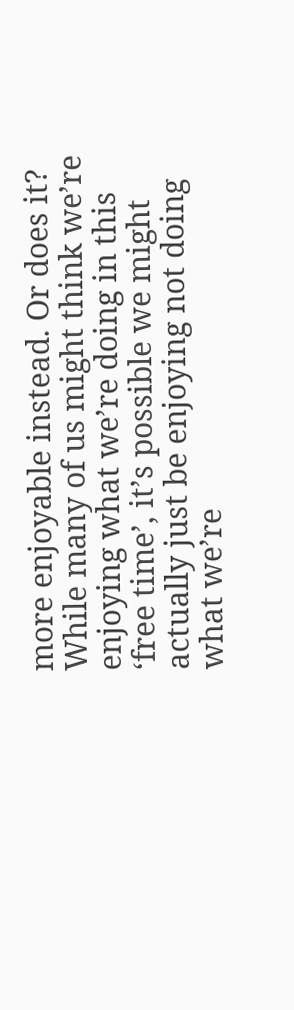more enjoyable instead. Or does it? While many of us might think we’re enjoying what we’re doing in this ‘free time’, it’s possible we might actually just be enjoying not doing what we’re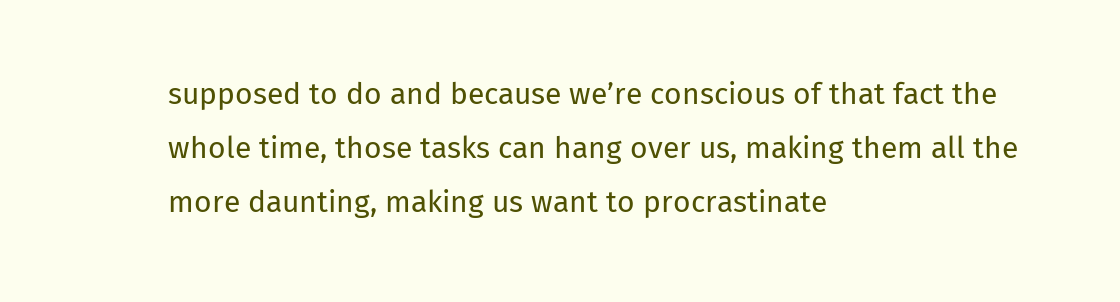supposed to do and because we’re conscious of that fact the whole time, those tasks can hang over us, making them all the more daunting, making us want to procrastinate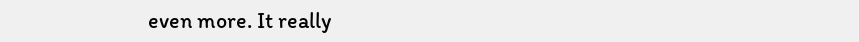even more. It really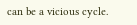can be a vicious cycle.